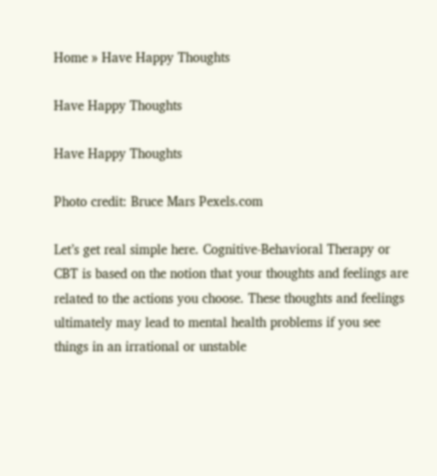Home » Have Happy Thoughts

Have Happy Thoughts

Have Happy Thoughts

Photo credit: Bruce Mars Pexels.com

Let’s get real simple here. Cognitive-Behavioral Therapy or CBT is based on the notion that your thoughts and feelings are related to the actions you choose. These thoughts and feelings ultimately may lead to mental health problems if you see things in an irrational or unstable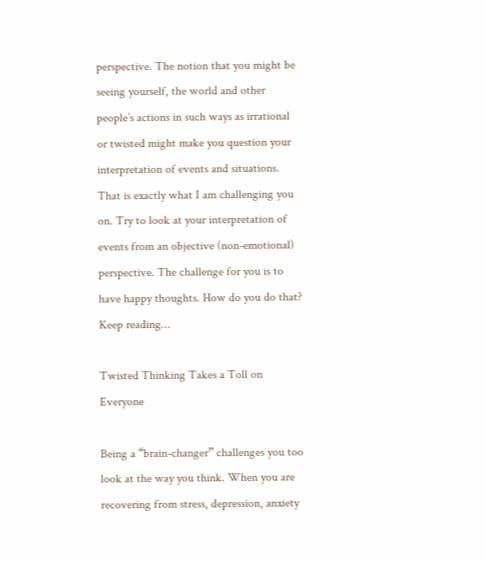perspective. The notion that you might be seeing yourself, the world and other people’s actions in such ways as irrational or twisted might make you question your interpretation of events and situations. That is exactly what I am challenging you on. Try to look at your interpretation of events from an objective (non-emotional) perspective. The challenge for you is to have happy thoughts. How do you do that? Keep reading…

Twisted Thinking Takes a Toll on Everyone

Being a “brain-changer” challenges you too look at the way you think. When you are recovering from stress, depression, anxiety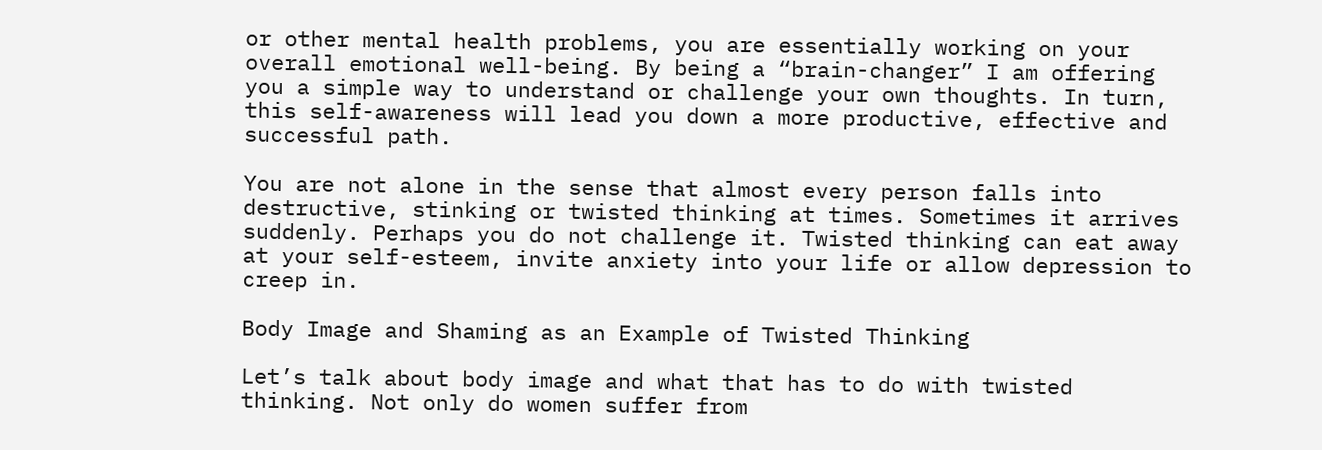or other mental health problems, you are essentially working on your overall emotional well-being. By being a “brain-changer” I am offering you a simple way to understand or challenge your own thoughts. In turn, this self-awareness will lead you down a more productive, effective and successful path.

You are not alone in the sense that almost every person falls into destructive, stinking or twisted thinking at times. Sometimes it arrives suddenly. Perhaps you do not challenge it. Twisted thinking can eat away at your self-esteem, invite anxiety into your life or allow depression to creep in.

Body Image and Shaming as an Example of Twisted Thinking

Let’s talk about body image and what that has to do with twisted thinking. Not only do women suffer from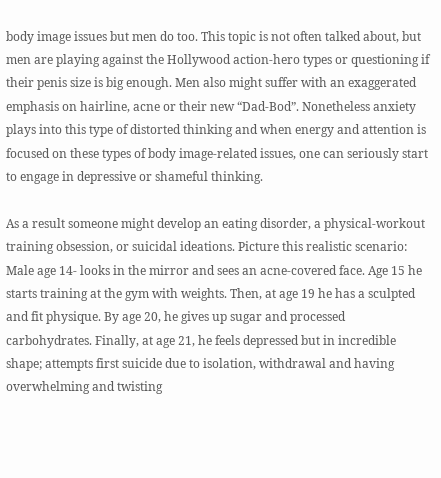body image issues but men do too. This topic is not often talked about, but men are playing against the Hollywood action-hero types or questioning if their penis size is big enough. Men also might suffer with an exaggerated emphasis on hairline, acne or their new “Dad-Bod”. Nonetheless anxiety plays into this type of distorted thinking and when energy and attention is focused on these types of body image-related issues, one can seriously start to engage in depressive or shameful thinking.

As a result someone might develop an eating disorder, a physical-workout training obsession, or suicidal ideations. Picture this realistic scenario: Male age 14- looks in the mirror and sees an acne-covered face. Age 15 he starts training at the gym with weights. Then, at age 19 he has a sculpted and fit physique. By age 20, he gives up sugar and processed carbohydrates. Finally, at age 21, he feels depressed but in incredible shape; attempts first suicide due to isolation, withdrawal and having overwhelming and twisting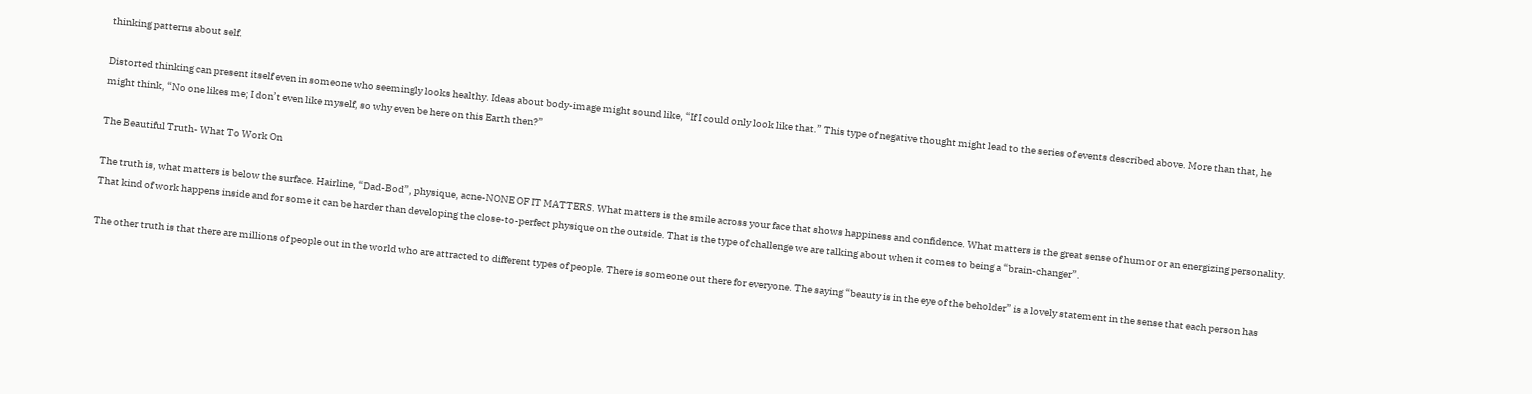thinking patterns about self.

Distorted thinking can present itself even in someone who seemingly looks healthy. Ideas about body-image might sound like, “If I could only look like that.” This type of negative thought might lead to the series of events described above. More than that, he might think, “No one likes me; I don’t even like myself, so why even be here on this Earth then?”

The Beautiful Truth- What To Work On

The truth is, what matters is below the surface. Hairline, “Dad-Bod”, physique, acne-NONE OF IT MATTERS. What matters is the smile across your face that shows happiness and confidence. What matters is the great sense of humor or an energizing personality. That kind of work happens inside and for some it can be harder than developing the close-to-perfect physique on the outside. That is the type of challenge we are talking about when it comes to being a “brain-changer”.

The other truth is that there are millions of people out in the world who are attracted to different types of people. There is someone out there for everyone. The saying “beauty is in the eye of the beholder” is a lovely statement in the sense that each person has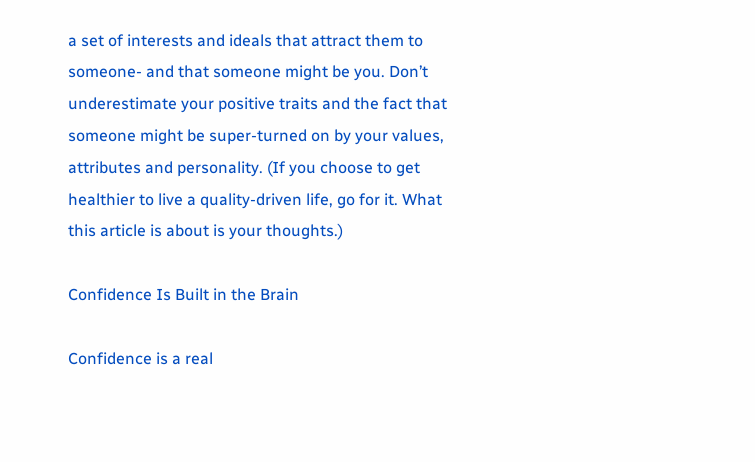a set of interests and ideals that attract them to someone- and that someone might be you. Don’t underestimate your positive traits and the fact that someone might be super-turned on by your values, attributes and personality. (If you choose to get healthier to live a quality-driven life, go for it. What this article is about is your thoughts.)

Confidence Is Built in the Brain

Confidence is a real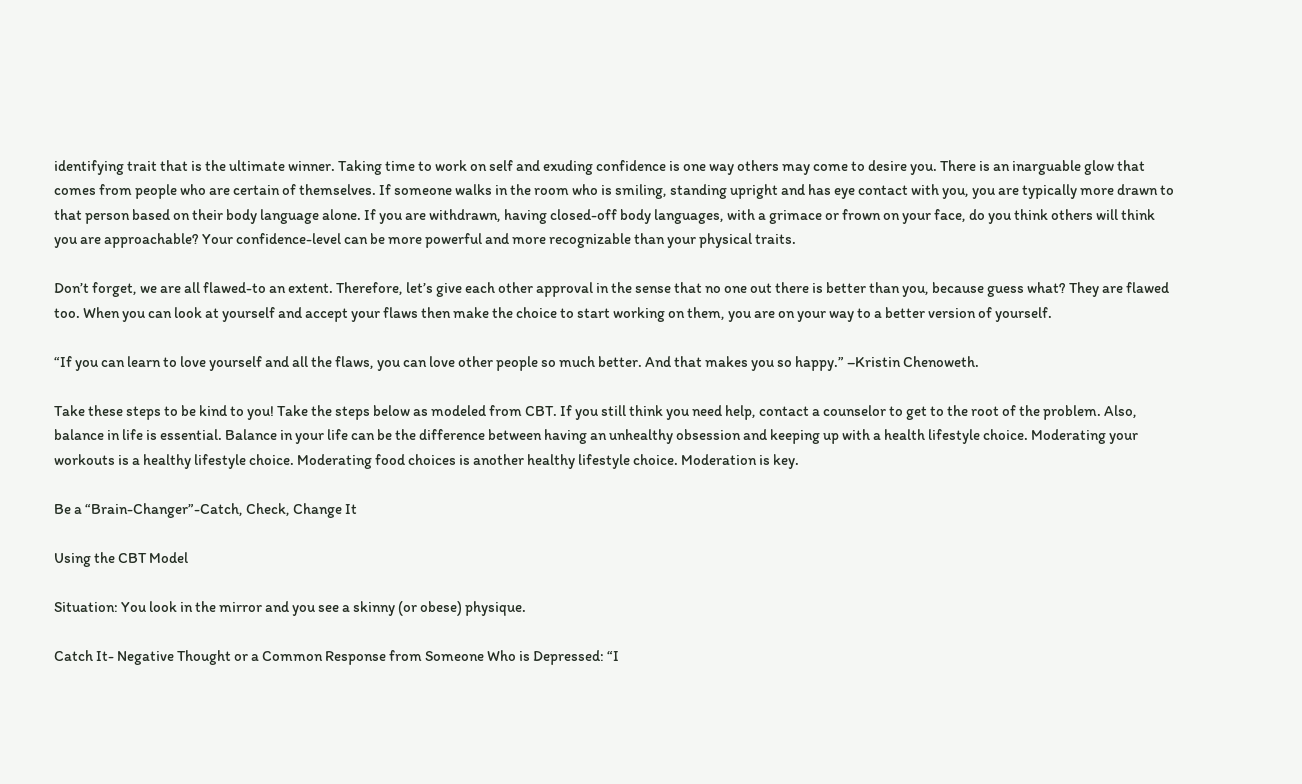identifying trait that is the ultimate winner. Taking time to work on self and exuding confidence is one way others may come to desire you. There is an inarguable glow that comes from people who are certain of themselves. If someone walks in the room who is smiling, standing upright and has eye contact with you, you are typically more drawn to that person based on their body language alone. If you are withdrawn, having closed-off body languages, with a grimace or frown on your face, do you think others will think you are approachable? Your confidence-level can be more powerful and more recognizable than your physical traits.

Don’t forget, we are all flawed-to an extent. Therefore, let’s give each other approval in the sense that no one out there is better than you, because guess what? They are flawed too. When you can look at yourself and accept your flaws then make the choice to start working on them, you are on your way to a better version of yourself.

“If you can learn to love yourself and all the flaws, you can love other people so much better. And that makes you so happy.” –Kristin Chenoweth.

Take these steps to be kind to you! Take the steps below as modeled from CBT. If you still think you need help, contact a counselor to get to the root of the problem. Also, balance in life is essential. Balance in your life can be the difference between having an unhealthy obsession and keeping up with a health lifestyle choice. Moderating your workouts is a healthy lifestyle choice. Moderating food choices is another healthy lifestyle choice. Moderation is key.

Be a “Brain-Changer”-Catch, Check, Change It

Using the CBT Model

Situation: You look in the mirror and you see a skinny (or obese) physique.

Catch It- Negative Thought or a Common Response from Someone Who is Depressed: “I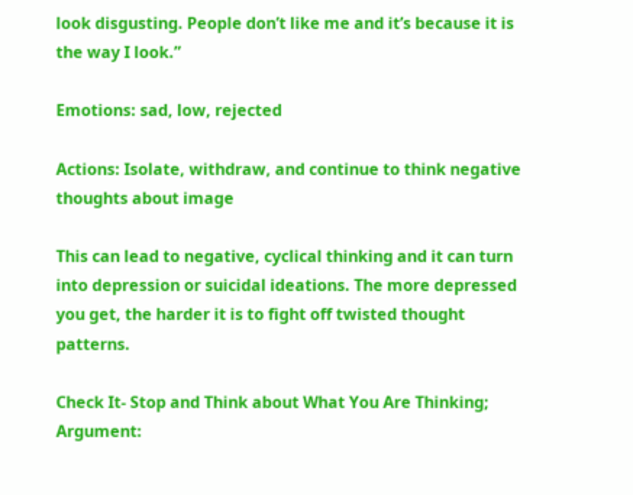look disgusting. People don’t like me and it’s because it is the way I look.”

Emotions: sad, low, rejected

Actions: Isolate, withdraw, and continue to think negative thoughts about image

This can lead to negative, cyclical thinking and it can turn into depression or suicidal ideations. The more depressed you get, the harder it is to fight off twisted thought patterns.

Check It- Stop and Think about What You Are Thinking; Argument: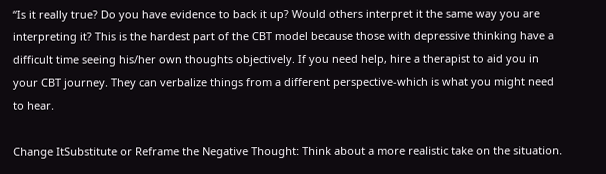“Is it really true? Do you have evidence to back it up? Would others interpret it the same way you are interpreting it? This is the hardest part of the CBT model because those with depressive thinking have a difficult time seeing his/her own thoughts objectively. If you need help, hire a therapist to aid you in your CBT journey. They can verbalize things from a different perspective-which is what you might need to hear.

Change ItSubstitute or Reframe the Negative Thought: Think about a more realistic take on the situation.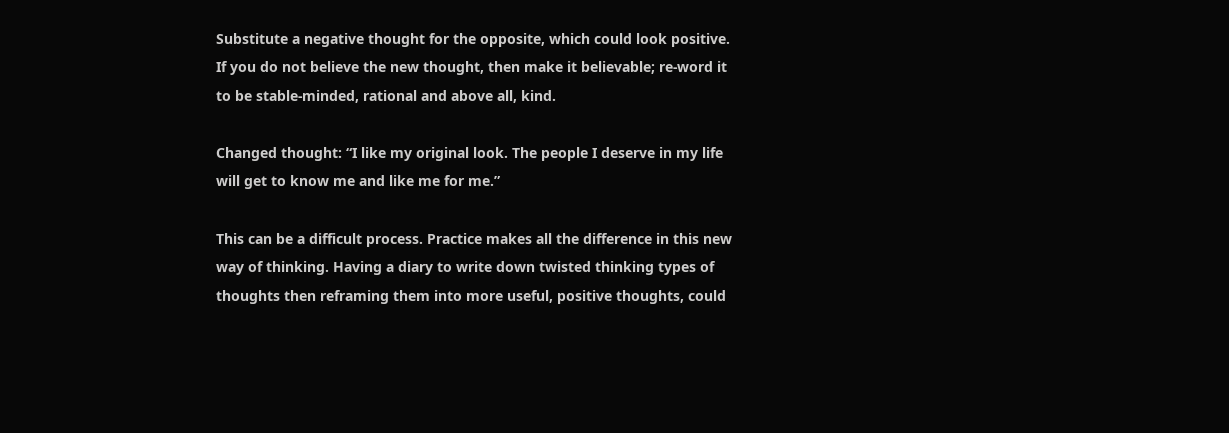Substitute a negative thought for the opposite, which could look positive. If you do not believe the new thought, then make it believable; re-word it to be stable-minded, rational and above all, kind.

Changed thought: “I like my original look. The people I deserve in my life will get to know me and like me for me.”

This can be a difficult process. Practice makes all the difference in this new way of thinking. Having a diary to write down twisted thinking types of thoughts then reframing them into more useful, positive thoughts, could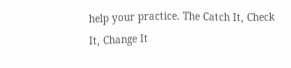help your practice. The Catch It, Check It, Change It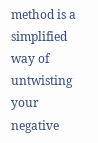method is a simplified way of untwisting your negative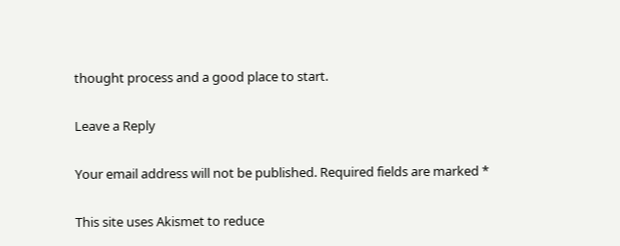thought process and a good place to start.

Leave a Reply

Your email address will not be published. Required fields are marked *

This site uses Akismet to reduce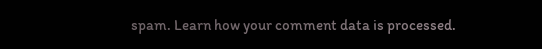spam. Learn how your comment data is processed.